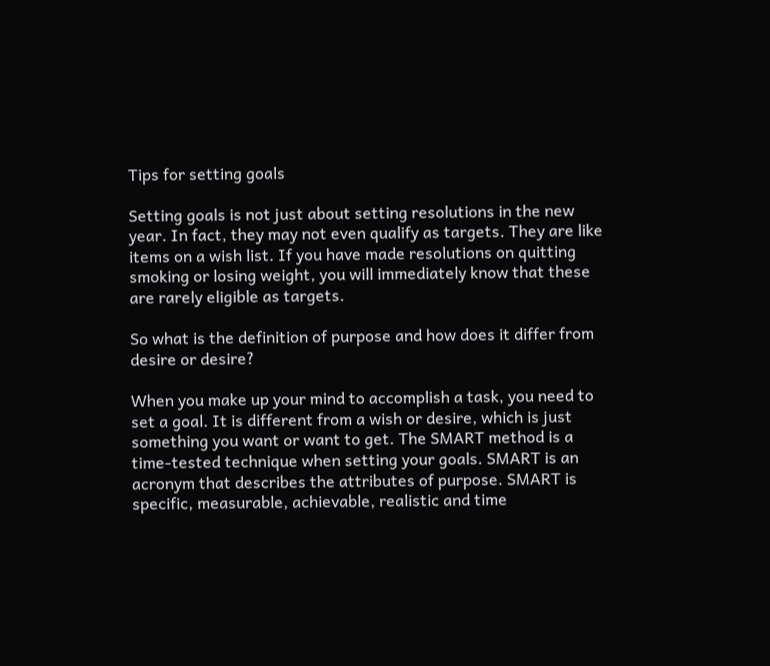Tips for setting goals

Setting goals is not just about setting resolutions in the new year. In fact, they may not even qualify as targets. They are like items on a wish list. If you have made resolutions on quitting smoking or losing weight, you will immediately know that these are rarely eligible as targets.

So what is the definition of purpose and how does it differ from desire or desire?

When you make up your mind to accomplish a task, you need to set a goal. It is different from a wish or desire, which is just something you want or want to get. The SMART method is a time-tested technique when setting your goals. SMART is an acronym that describes the attributes of purpose. SMART is specific, measurable, achievable, realistic and time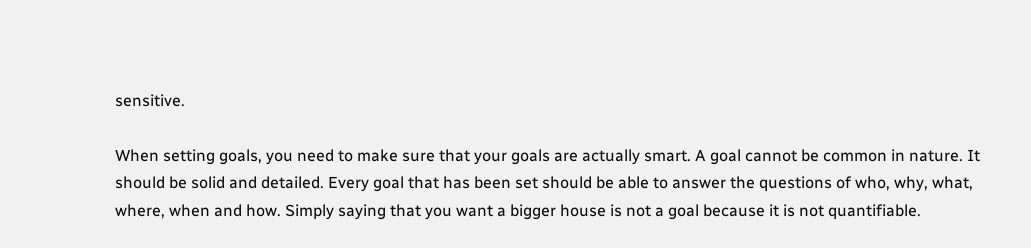sensitive.

When setting goals, you need to make sure that your goals are actually smart. A goal cannot be common in nature. It should be solid and detailed. Every goal that has been set should be able to answer the questions of who, why, what, where, when and how. Simply saying that you want a bigger house is not a goal because it is not quantifiable.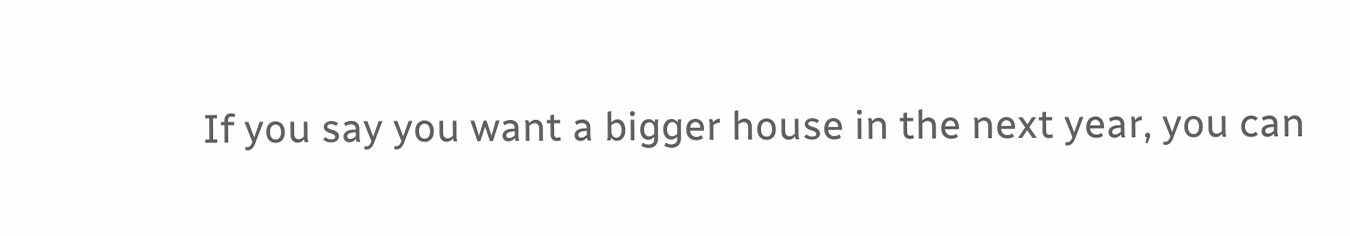If you say you want a bigger house in the next year, you can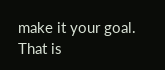make it your goal. That is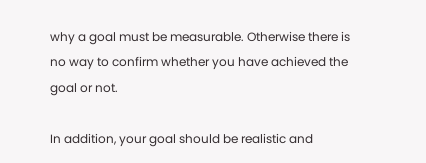why a goal must be measurable. Otherwise there is no way to confirm whether you have achieved the goal or not.

In addition, your goal should be realistic and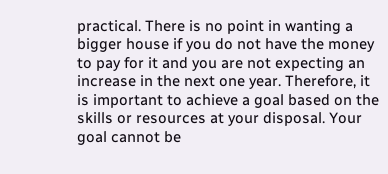practical. There is no point in wanting a bigger house if you do not have the money to pay for it and you are not expecting an increase in the next one year. Therefore, it is important to achieve a goal based on the skills or resources at your disposal. Your goal cannot be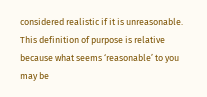considered realistic if it is unreasonable. This definition of purpose is relative because what seems ‘reasonable’ to you may be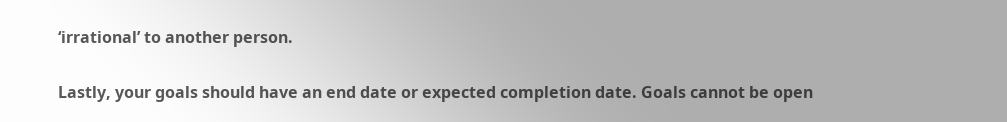‘irrational’ to another person.

Lastly, your goals should have an end date or expected completion date. Goals cannot be open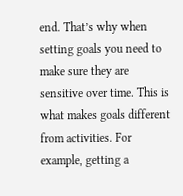end. That’s why when setting goals you need to make sure they are sensitive over time. This is what makes goals different from activities. For example, getting a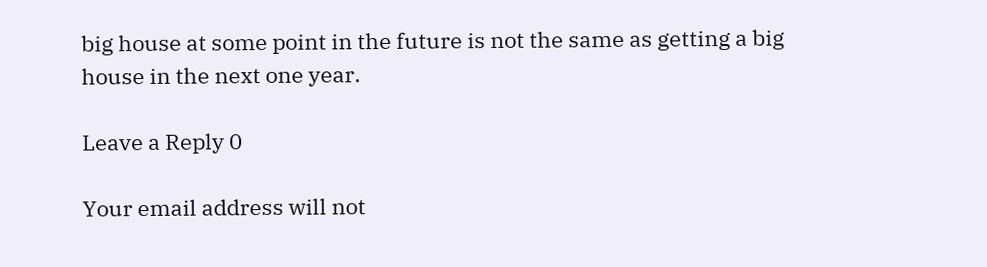big house at some point in the future is not the same as getting a big house in the next one year.

Leave a Reply 0

Your email address will not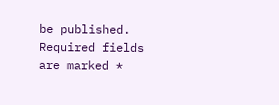be published. Required fields are marked *